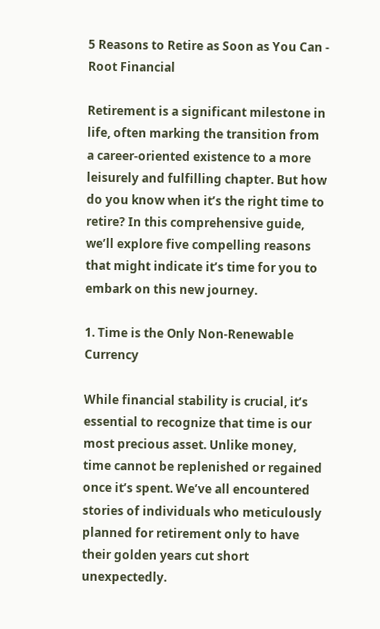5 Reasons to Retire as Soon as You Can - Root Financial

Retirement is a significant milestone in life, often marking the transition from a career-oriented existence to a more leisurely and fulfilling chapter. But how do you know when it’s the right time to retire? In this comprehensive guide, we’ll explore five compelling reasons that might indicate it’s time for you to embark on this new journey.

1. Time is the Only Non-Renewable Currency

While financial stability is crucial, it’s essential to recognize that time is our most precious asset. Unlike money, time cannot be replenished or regained once it’s spent. We’ve all encountered stories of individuals who meticulously planned for retirement only to have their golden years cut short unexpectedly.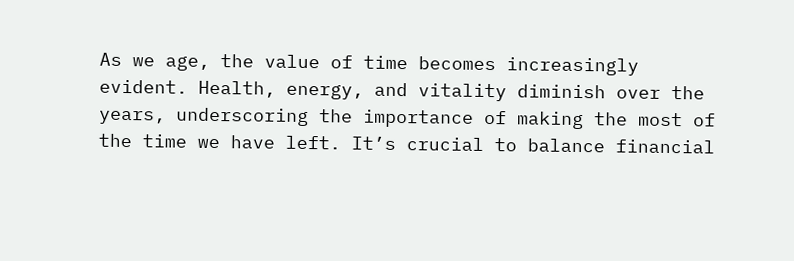As we age, the value of time becomes increasingly evident. Health, energy, and vitality diminish over the years, underscoring the importance of making the most of the time we have left. It’s crucial to balance financial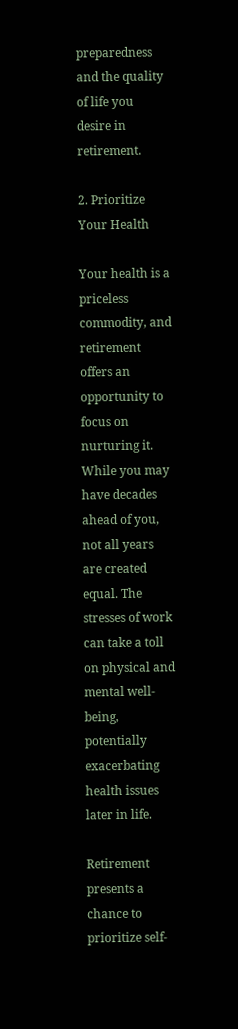preparedness and the quality of life you desire in retirement.

2. Prioritize Your Health

Your health is a priceless commodity, and retirement offers an opportunity to focus on nurturing it. While you may have decades ahead of you, not all years are created equal. The stresses of work can take a toll on physical and mental well-being, potentially exacerbating health issues later in life.

Retirement presents a chance to prioritize self-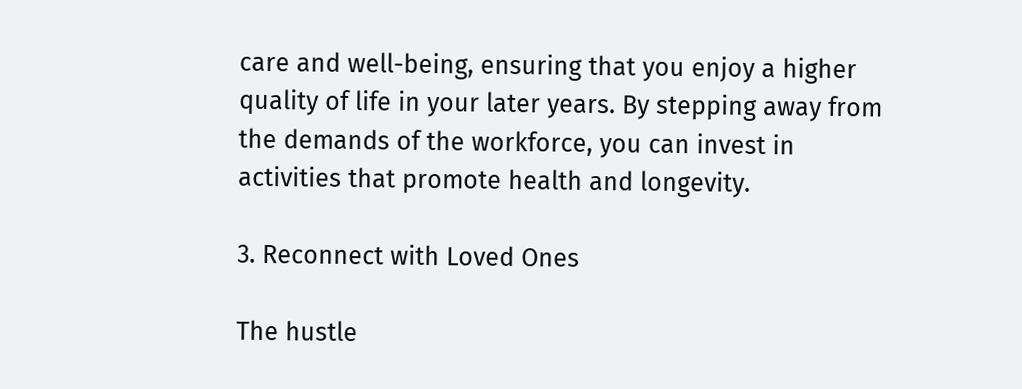care and well-being, ensuring that you enjoy a higher quality of life in your later years. By stepping away from the demands of the workforce, you can invest in activities that promote health and longevity.

3. Reconnect with Loved Ones

The hustle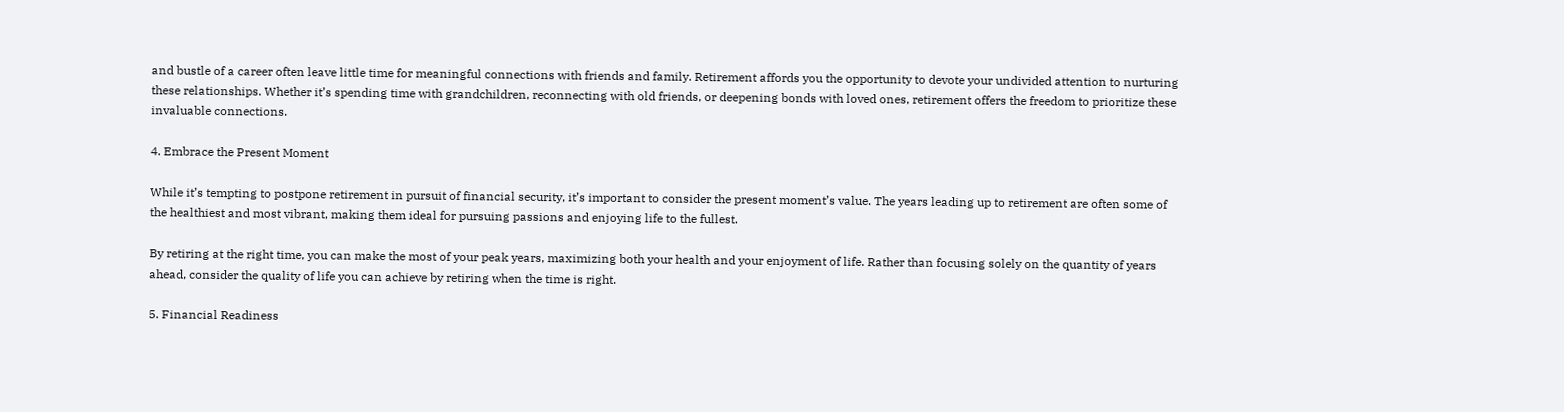and bustle of a career often leave little time for meaningful connections with friends and family. Retirement affords you the opportunity to devote your undivided attention to nurturing these relationships. Whether it’s spending time with grandchildren, reconnecting with old friends, or deepening bonds with loved ones, retirement offers the freedom to prioritize these invaluable connections.

4. Embrace the Present Moment

While it’s tempting to postpone retirement in pursuit of financial security, it’s important to consider the present moment’s value. The years leading up to retirement are often some of the healthiest and most vibrant, making them ideal for pursuing passions and enjoying life to the fullest.

By retiring at the right time, you can make the most of your peak years, maximizing both your health and your enjoyment of life. Rather than focusing solely on the quantity of years ahead, consider the quality of life you can achieve by retiring when the time is right.

5. Financial Readiness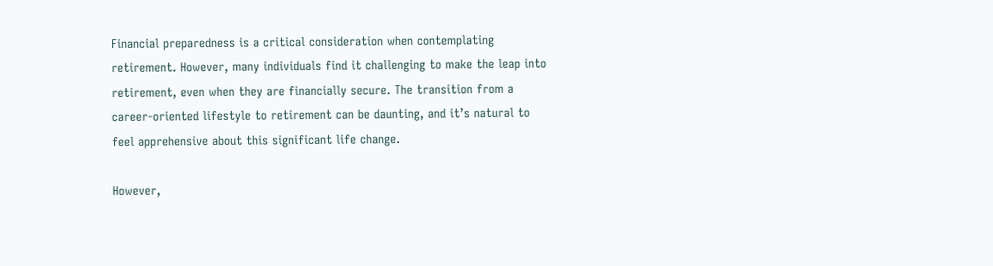Financial preparedness is a critical consideration when contemplating retirement. However, many individuals find it challenging to make the leap into retirement, even when they are financially secure. The transition from a career-oriented lifestyle to retirement can be daunting, and it’s natural to feel apprehensive about this significant life change.

However,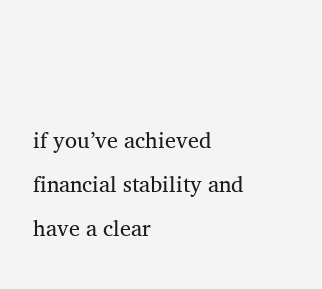if you’ve achieved financial stability and have a clear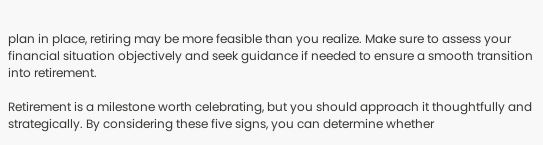plan in place, retiring may be more feasible than you realize. Make sure to assess your financial situation objectively and seek guidance if needed to ensure a smooth transition into retirement.

Retirement is a milestone worth celebrating, but you should approach it thoughtfully and strategically. By considering these five signs, you can determine whether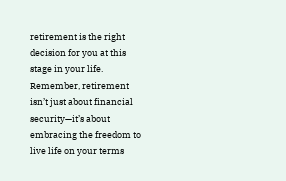retirement is the right decision for you at this stage in your life. Remember, retirement isn’t just about financial security—it’s about embracing the freedom to live life on your terms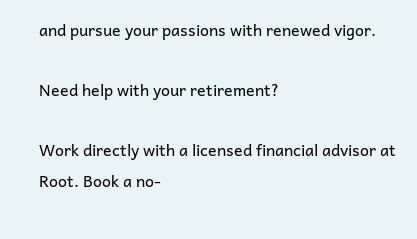and pursue your passions with renewed vigor.

Need help with your retirement?

Work directly with a licensed financial advisor at Root. Book a no-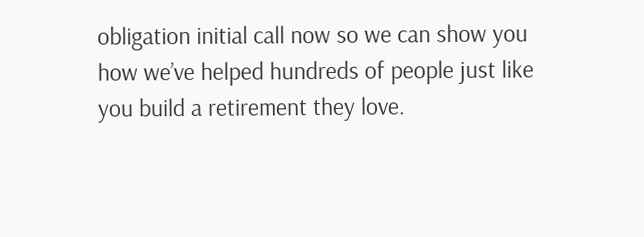obligation initial call now so we can show you how we’ve helped hundreds of people just like you build a retirement they love.